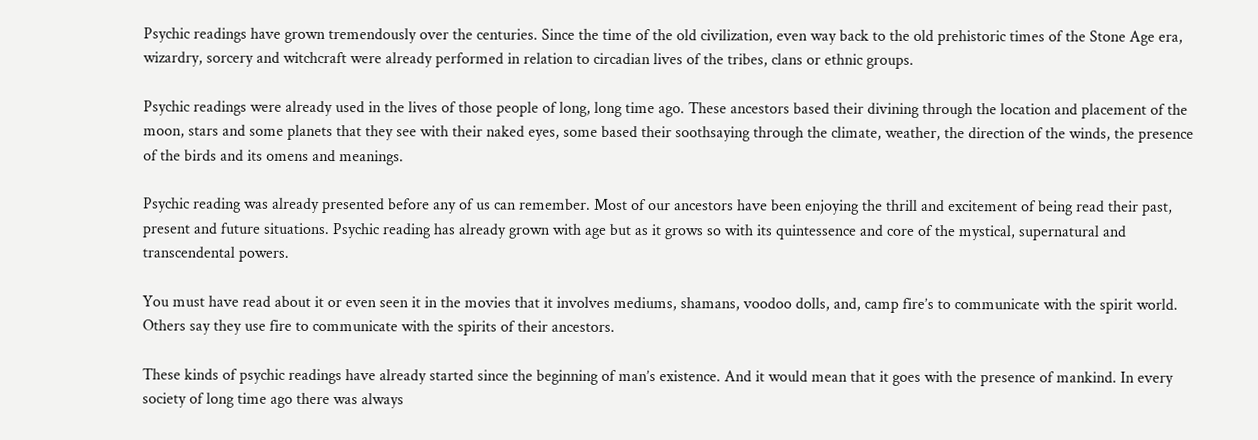Psychic readings have grown tremendously over the centuries. Since the time of the old civilization, even way back to the old prehistoric times of the Stone Age era, wizardry, sorcery and witchcraft were already performed in relation to circadian lives of the tribes, clans or ethnic groups.

Psychic readings were already used in the lives of those people of long, long time ago. These ancestors based their divining through the location and placement of the moon, stars and some planets that they see with their naked eyes, some based their soothsaying through the climate, weather, the direction of the winds, the presence of the birds and its omens and meanings.

Psychic reading was already presented before any of us can remember. Most of our ancestors have been enjoying the thrill and excitement of being read their past, present and future situations. Psychic reading has already grown with age but as it grows so with its quintessence and core of the mystical, supernatural and transcendental powers.

You must have read about it or even seen it in the movies that it involves mediums, shamans, voodoo dolls, and, camp fire’s to communicate with the spirit world. Others say they use fire to communicate with the spirits of their ancestors.

These kinds of psychic readings have already started since the beginning of man’s existence. And it would mean that it goes with the presence of mankind. In every society of long time ago there was always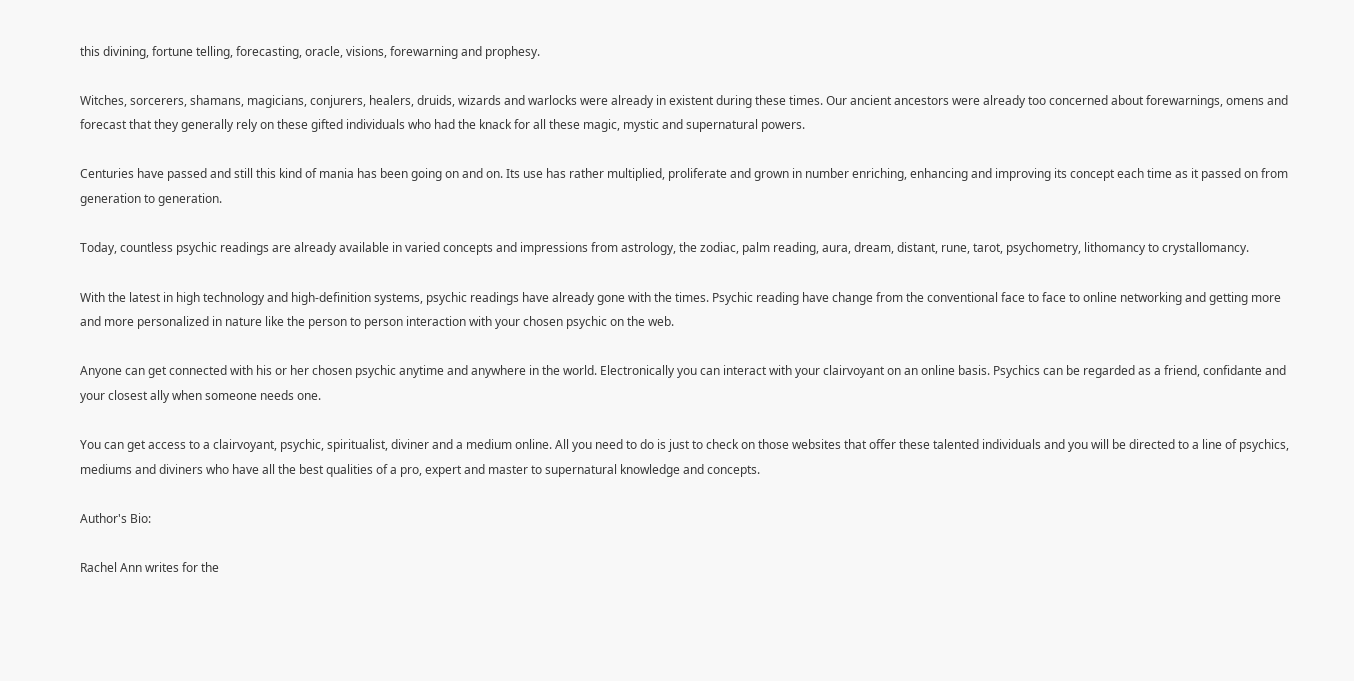this divining, fortune telling, forecasting, oracle, visions, forewarning and prophesy.

Witches, sorcerers, shamans, magicians, conjurers, healers, druids, wizards and warlocks were already in existent during these times. Our ancient ancestors were already too concerned about forewarnings, omens and forecast that they generally rely on these gifted individuals who had the knack for all these magic, mystic and supernatural powers.

Centuries have passed and still this kind of mania has been going on and on. Its use has rather multiplied, proliferate and grown in number enriching, enhancing and improving its concept each time as it passed on from generation to generation.

Today, countless psychic readings are already available in varied concepts and impressions from astrology, the zodiac, palm reading, aura, dream, distant, rune, tarot, psychometry, lithomancy to crystallomancy.

With the latest in high technology and high-definition systems, psychic readings have already gone with the times. Psychic reading have change from the conventional face to face to online networking and getting more and more personalized in nature like the person to person interaction with your chosen psychic on the web.

Anyone can get connected with his or her chosen psychic anytime and anywhere in the world. Electronically you can interact with your clairvoyant on an online basis. Psychics can be regarded as a friend, confidante and your closest ally when someone needs one.

You can get access to a clairvoyant, psychic, spiritualist, diviner and a medium online. All you need to do is just to check on those websites that offer these talented individuals and you will be directed to a line of psychics, mediums and diviners who have all the best qualities of a pro, expert and master to supernatural knowledge and concepts.

Author's Bio:

Rachel Ann writes for the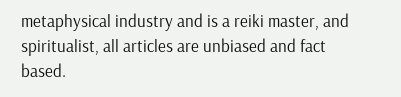metaphysical industry and is a reiki master, and spiritualist, all articles are unbiased and fact based.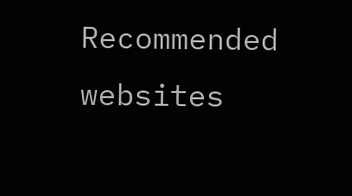Recommended websites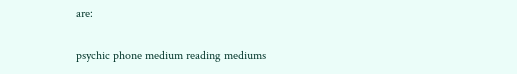are:

psychic phone medium reading mediums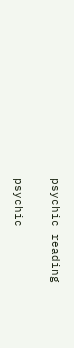psychic reading

psychic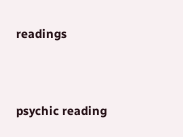readings


psychic reading